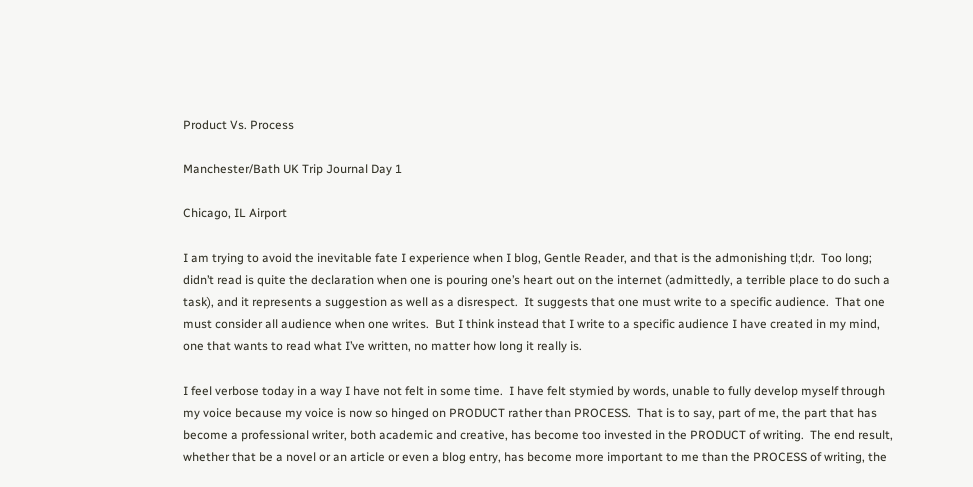Product Vs. Process

Manchester/Bath UK Trip Journal Day 1

Chicago, IL Airport

I am trying to avoid the inevitable fate I experience when I blog, Gentle Reader, and that is the admonishing tl;dr.  Too long; didn’t read is quite the declaration when one is pouring one’s heart out on the internet (admittedly, a terrible place to do such a task), and it represents a suggestion as well as a disrespect.  It suggests that one must write to a specific audience.  That one must consider all audience when one writes.  But I think instead that I write to a specific audience I have created in my mind, one that wants to read what I’ve written, no matter how long it really is.

I feel verbose today in a way I have not felt in some time.  I have felt stymied by words, unable to fully develop myself through my voice because my voice is now so hinged on PRODUCT rather than PROCESS.  That is to say, part of me, the part that has become a professional writer, both academic and creative, has become too invested in the PRODUCT of writing.  The end result, whether that be a novel or an article or even a blog entry, has become more important to me than the PROCESS of writing, the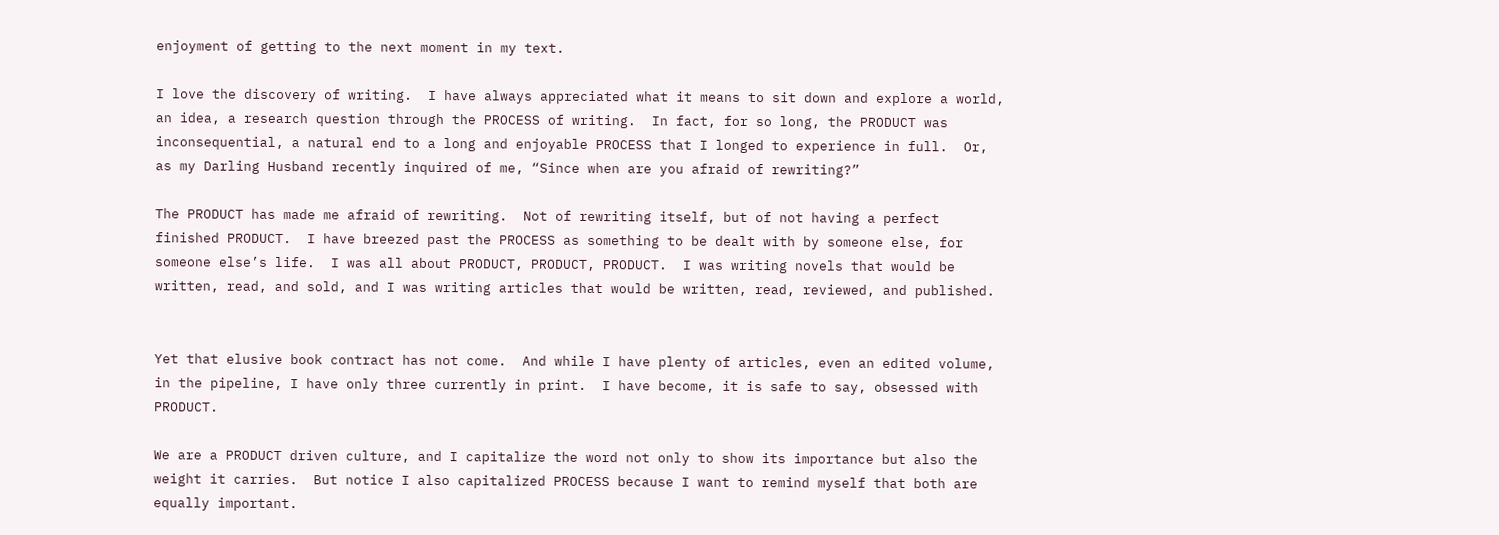enjoyment of getting to the next moment in my text.

I love the discovery of writing.  I have always appreciated what it means to sit down and explore a world, an idea, a research question through the PROCESS of writing.  In fact, for so long, the PRODUCT was inconsequential, a natural end to a long and enjoyable PROCESS that I longed to experience in full.  Or, as my Darling Husband recently inquired of me, “Since when are you afraid of rewriting?”

The PRODUCT has made me afraid of rewriting.  Not of rewriting itself, but of not having a perfect finished PRODUCT.  I have breezed past the PROCESS as something to be dealt with by someone else, for someone else’s life.  I was all about PRODUCT, PRODUCT, PRODUCT.  I was writing novels that would be written, read, and sold, and I was writing articles that would be written, read, reviewed, and published.


Yet that elusive book contract has not come.  And while I have plenty of articles, even an edited volume, in the pipeline, I have only three currently in print.  I have become, it is safe to say, obsessed with PRODUCT.

We are a PRODUCT driven culture, and I capitalize the word not only to show its importance but also the weight it carries.  But notice I also capitalized PROCESS because I want to remind myself that both are equally important.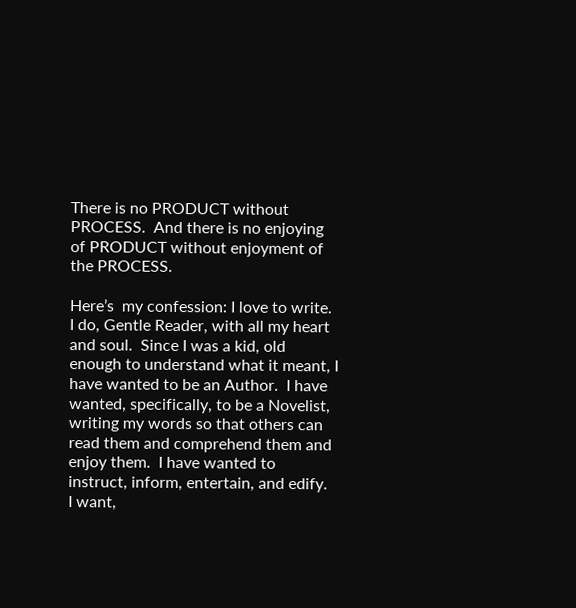There is no PRODUCT without PROCESS.  And there is no enjoying of PRODUCT without enjoyment of the PROCESS.

Here’s  my confession: I love to write.  I do, Gentle Reader, with all my heart and soul.  Since I was a kid, old enough to understand what it meant, I have wanted to be an Author.  I have wanted, specifically, to be a Novelist, writing my words so that others can read them and comprehend them and enjoy them.  I have wanted to instruct, inform, entertain, and edify.  I want,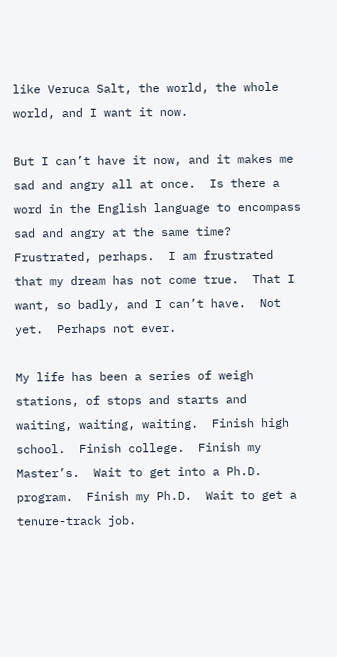like Veruca Salt, the world, the whole world, and I want it now.

But I can’t have it now, and it makes me sad and angry all at once.  Is there a word in the English language to encompass sad and angry at the same time?  Frustrated, perhaps.  I am frustrated that my dream has not come true.  That I want, so badly, and I can’t have.  Not yet.  Perhaps not ever.

My life has been a series of weigh stations, of stops and starts and waiting, waiting, waiting.  Finish high school.  Finish college.  Finish my Master’s.  Wait to get into a Ph.D. program.  Finish my Ph.D.  Wait to get a tenure-track job.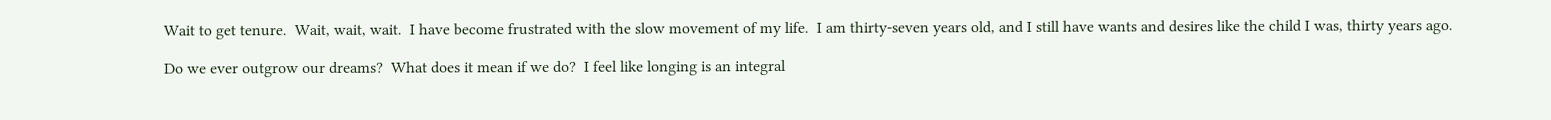Wait to get tenure.  Wait, wait, wait.  I have become frustrated with the slow movement of my life.  I am thirty-seven years old, and I still have wants and desires like the child I was, thirty years ago.

Do we ever outgrow our dreams?  What does it mean if we do?  I feel like longing is an integral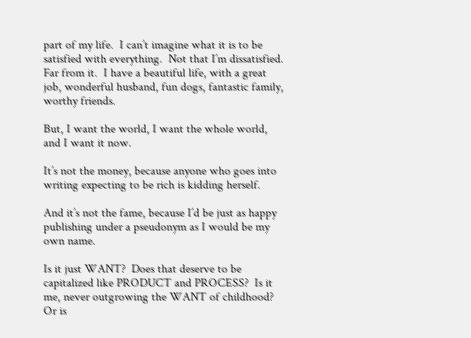part of my life.  I can’t imagine what it is to be satisfied with everything.  Not that I’m dissatisfied.  Far from it.  I have a beautiful life, with a great job, wonderful husband, fun dogs, fantastic family, worthy friends.

But, I want the world, I want the whole world, and I want it now.

It’s not the money, because anyone who goes into writing expecting to be rich is kidding herself.

And it’s not the fame, because I’d be just as happy publishing under a pseudonym as I would be my own name.

Is it just WANT?  Does that deserve to be capitalized like PRODUCT and PROCESS?  Is it me, never outgrowing the WANT of childhood?  Or is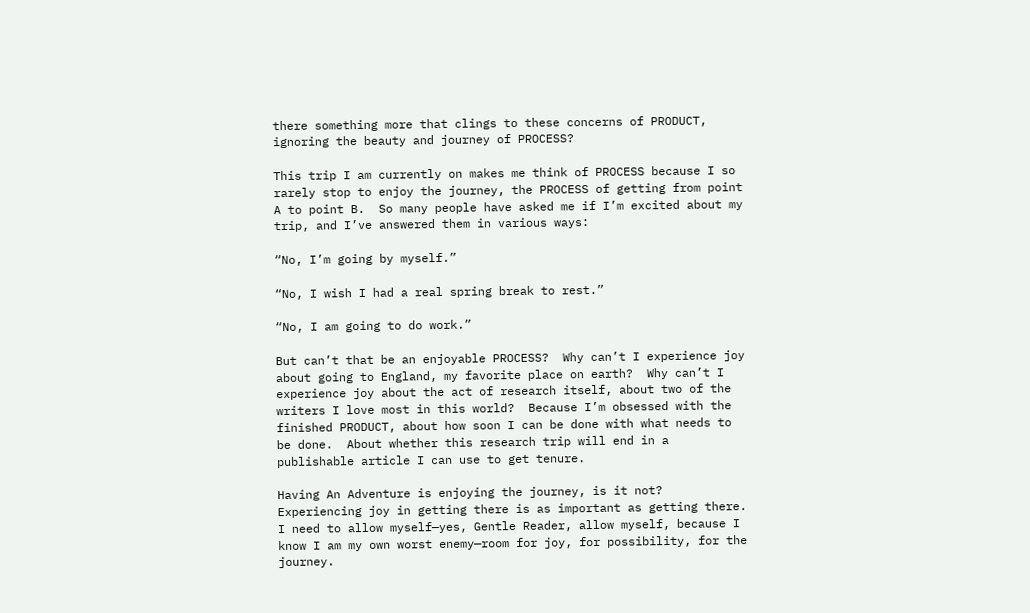there something more that clings to these concerns of PRODUCT, ignoring the beauty and journey of PROCESS?

This trip I am currently on makes me think of PROCESS because I so rarely stop to enjoy the journey, the PROCESS of getting from point A to point B.  So many people have asked me if I’m excited about my trip, and I’ve answered them in various ways:

“No, I’m going by myself.”

“No, I wish I had a real spring break to rest.”

“No, I am going to do work.”

But can’t that be an enjoyable PROCESS?  Why can’t I experience joy about going to England, my favorite place on earth?  Why can’t I experience joy about the act of research itself, about two of the writers I love most in this world?  Because I’m obsessed with the finished PRODUCT, about how soon I can be done with what needs to be done.  About whether this research trip will end in a publishable article I can use to get tenure.

Having An Adventure is enjoying the journey, is it not?  Experiencing joy in getting there is as important as getting there.  I need to allow myself—yes, Gentle Reader, allow myself, because I know I am my own worst enemy—room for joy, for possibility, for the journey.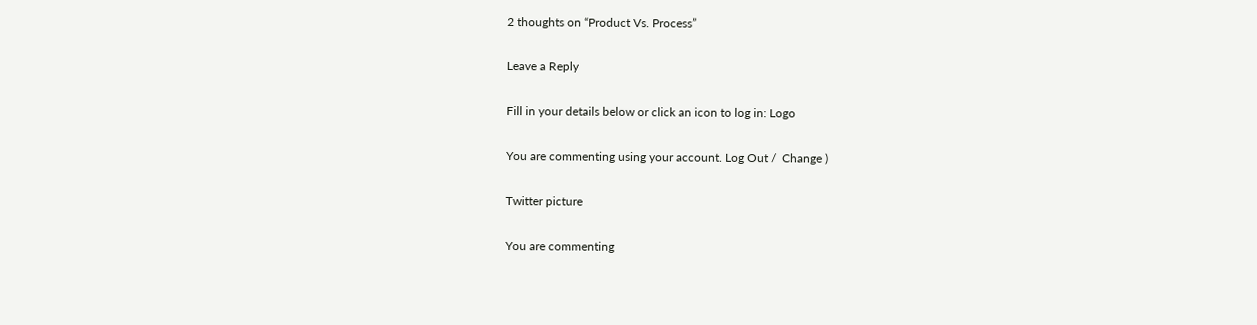2 thoughts on “Product Vs. Process”

Leave a Reply

Fill in your details below or click an icon to log in: Logo

You are commenting using your account. Log Out /  Change )

Twitter picture

You are commenting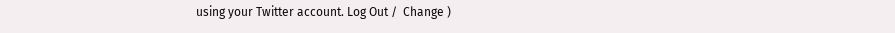using your Twitter account. Log Out /  Change )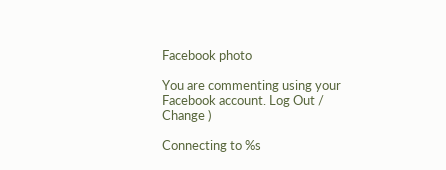Facebook photo

You are commenting using your Facebook account. Log Out /  Change )

Connecting to %s